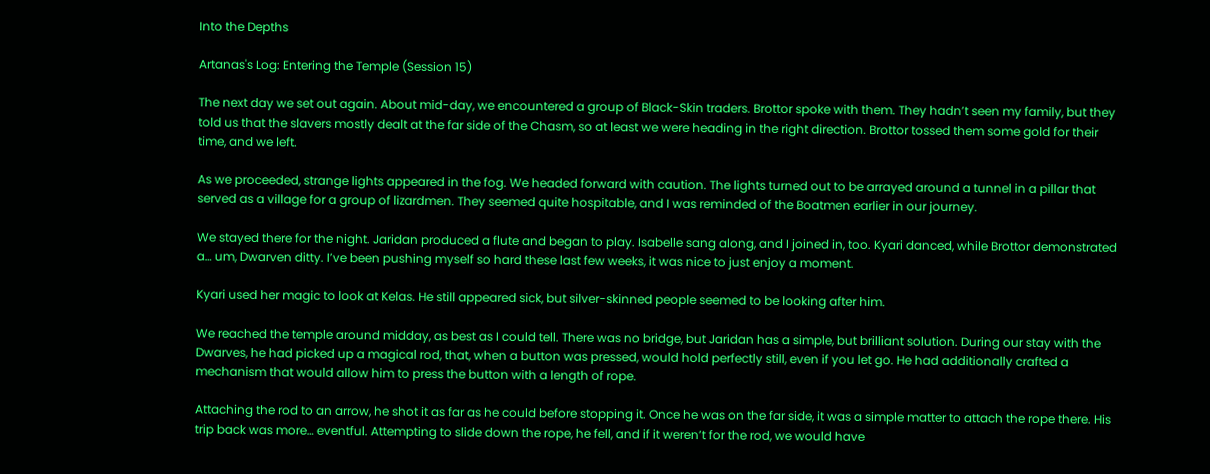Into the Depths

Artanas's Log: Entering the Temple (Session 15)

The next day we set out again. About mid-day, we encountered a group of Black-Skin traders. Brottor spoke with them. They hadn’t seen my family, but they told us that the slavers mostly dealt at the far side of the Chasm, so at least we were heading in the right direction. Brottor tossed them some gold for their time, and we left.

As we proceeded, strange lights appeared in the fog. We headed forward with caution. The lights turned out to be arrayed around a tunnel in a pillar that served as a village for a group of lizardmen. They seemed quite hospitable, and I was reminded of the Boatmen earlier in our journey.

We stayed there for the night. Jaridan produced a flute and began to play. Isabelle sang along, and I joined in, too. Kyari danced, while Brottor demonstrated a… um, Dwarven ditty. I’ve been pushing myself so hard these last few weeks, it was nice to just enjoy a moment.

Kyari used her magic to look at Kelas. He still appeared sick, but silver-skinned people seemed to be looking after him.

We reached the temple around midday, as best as I could tell. There was no bridge, but Jaridan has a simple, but brilliant solution. During our stay with the Dwarves, he had picked up a magical rod, that, when a button was pressed, would hold perfectly still, even if you let go. He had additionally crafted a mechanism that would allow him to press the button with a length of rope.

Attaching the rod to an arrow, he shot it as far as he could before stopping it. Once he was on the far side, it was a simple matter to attach the rope there. His trip back was more… eventful. Attempting to slide down the rope, he fell, and if it weren’t for the rod, we would have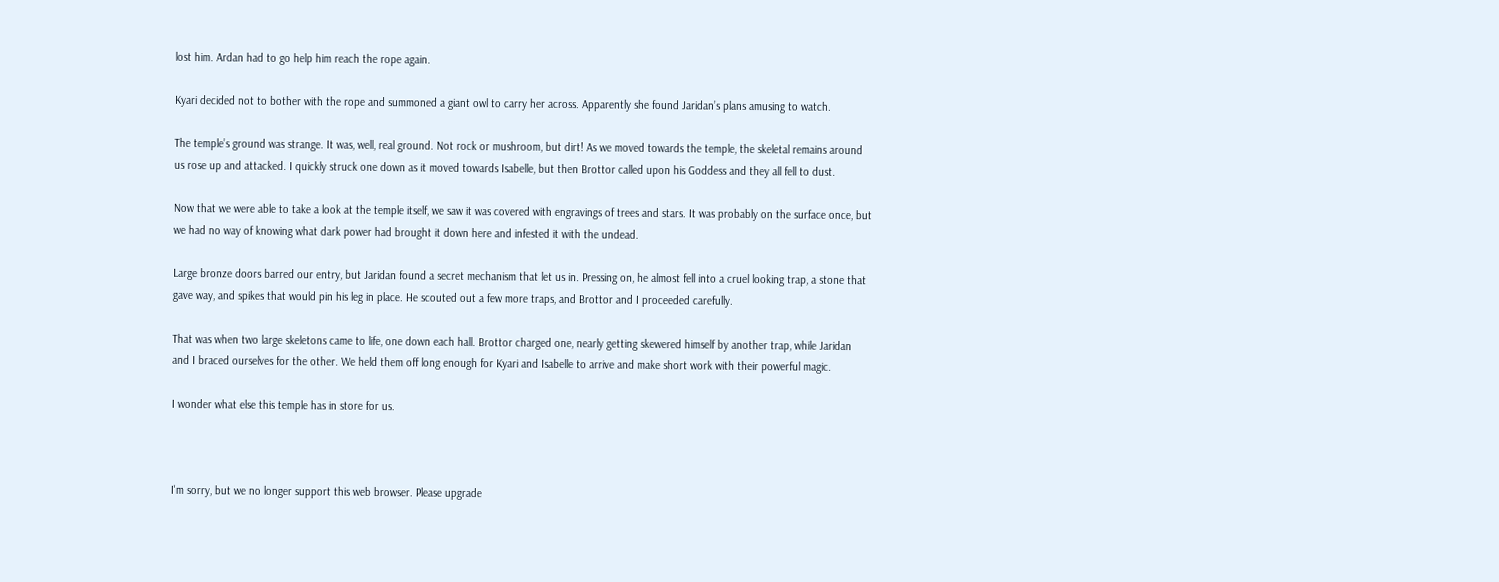lost him. Ardan had to go help him reach the rope again.

Kyari decided not to bother with the rope and summoned a giant owl to carry her across. Apparently she found Jaridan’s plans amusing to watch.

The temple’s ground was strange. It was, well, real ground. Not rock or mushroom, but dirt! As we moved towards the temple, the skeletal remains around us rose up and attacked. I quickly struck one down as it moved towards Isabelle, but then Brottor called upon his Goddess and they all fell to dust.

Now that we were able to take a look at the temple itself, we saw it was covered with engravings of trees and stars. It was probably on the surface once, but we had no way of knowing what dark power had brought it down here and infested it with the undead.

Large bronze doors barred our entry, but Jaridan found a secret mechanism that let us in. Pressing on, he almost fell into a cruel looking trap, a stone that gave way, and spikes that would pin his leg in place. He scouted out a few more traps, and Brottor and I proceeded carefully.

That was when two large skeletons came to life, one down each hall. Brottor charged one, nearly getting skewered himself by another trap, while Jaridan and I braced ourselves for the other. We held them off long enough for Kyari and Isabelle to arrive and make short work with their powerful magic.

I wonder what else this temple has in store for us.



I'm sorry, but we no longer support this web browser. Please upgrade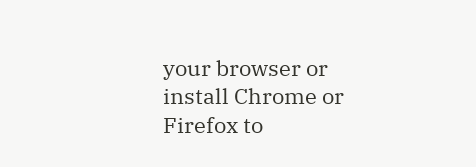your browser or install Chrome or Firefox to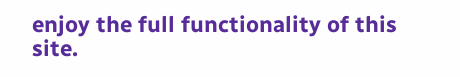enjoy the full functionality of this site.